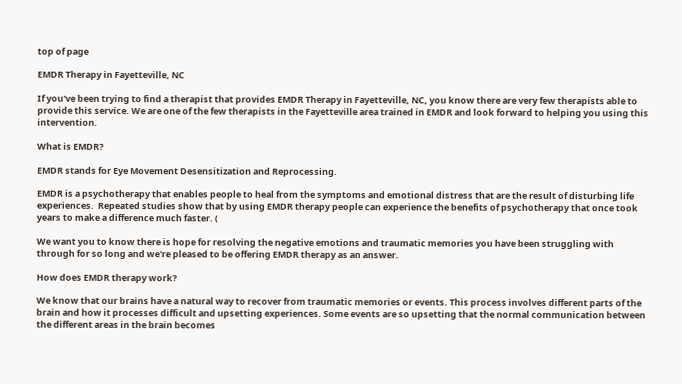top of page

EMDR Therapy in Fayetteville, NC

If you've been trying to find a therapist that provides EMDR Therapy in Fayetteville, NC, you know there are very few therapists able to provide this service. We are one of the few therapists in the Fayetteville area trained in EMDR and look forward to helping you using this intervention.

What is EMDR?

EMDR stands for Eye Movement Desensitization and Reprocessing.

EMDR is a psychotherapy that enables people to heal from the symptoms and emotional distress that are the result of disturbing life experiences.  Repeated studies show that by using EMDR therapy people can experience the benefits of psychotherapy that once took years to make a difference much faster. (

We want you to know there is hope for resolving the negative emotions and traumatic memories you have been struggling with through for so long and we're pleased to be offering EMDR therapy as an answer.

How does EMDR therapy work?

We know that our brains have a natural way to recover from traumatic memories or events. This process involves different parts of the brain and how it processes difficult and upsetting experiences. Some events are so upsetting that the normal communication between the different areas in the brain becomes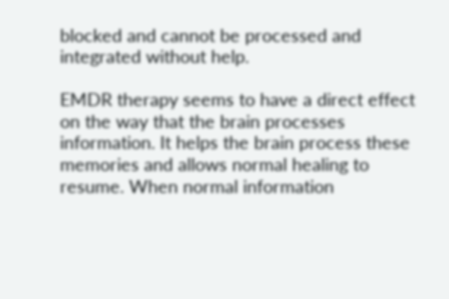blocked and cannot be processed and integrated without help.

EMDR therapy seems to have a direct effect on the way that the brain processes information. It helps the brain process these memories and allows normal healing to resume. When normal information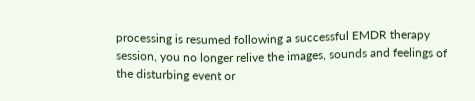processing is resumed following a successful EMDR therapy session, you no longer relive the images, sounds and feelings of the disturbing event or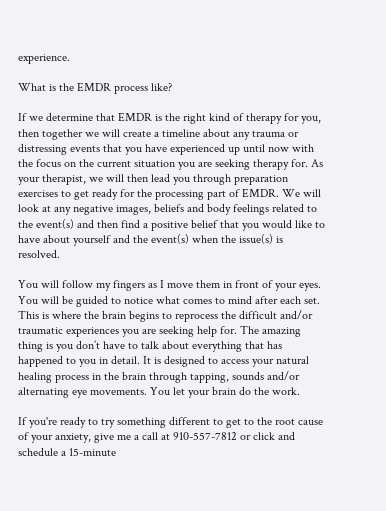experience.

What is the EMDR process like?

If we determine that EMDR is the right kind of therapy for you, then together we will create a timeline about any trauma or distressing events that you have experienced up until now with the focus on the current situation you are seeking therapy for. As your therapist, we will then lead you through preparation exercises to get ready for the processing part of EMDR. We will look at any negative images, beliefs and body feelings related to the event(s) and then find a positive belief that you would like to have about yourself and the event(s) when the issue(s) is resolved.

You will follow my fingers as I move them in front of your eyes. You will be guided to notice what comes to mind after each set. This is where the brain begins to reprocess the difficult and/or traumatic experiences you are seeking help for. The amazing thing is you don’t have to talk about everything that has happened to you in detail. It is designed to access your natural healing process in the brain through tapping, sounds and/or alternating eye movements. You let your brain do the work.

If you're ready to try something different to get to the root cause of your anxiety, give me a call at 910-557-7812 or click and schedule a 15-minute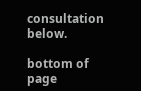consultation below.

bottom of page